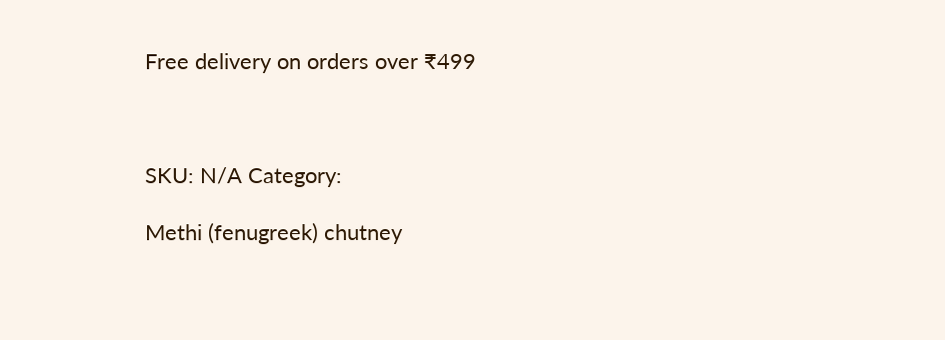Free delivery on orders over ₹499



SKU: N/A Category:

Methi (fenugreek) chutney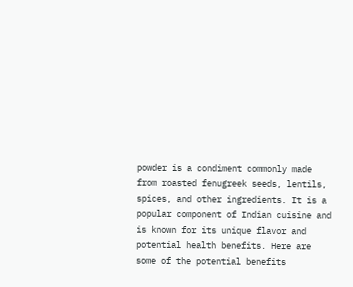powder is a condiment commonly made from roasted fenugreek seeds, lentils, spices, and other ingredients. It is a popular component of Indian cuisine and is known for its unique flavor and potential health benefits. Here are some of the potential benefits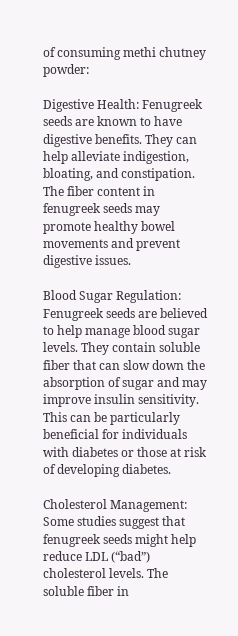of consuming methi chutney powder:

Digestive Health: Fenugreek seeds are known to have digestive benefits. They can help alleviate indigestion, bloating, and constipation. The fiber content in fenugreek seeds may promote healthy bowel movements and prevent digestive issues.

Blood Sugar Regulation: Fenugreek seeds are believed to help manage blood sugar levels. They contain soluble fiber that can slow down the absorption of sugar and may improve insulin sensitivity. This can be particularly beneficial for individuals with diabetes or those at risk of developing diabetes.

Cholesterol Management: Some studies suggest that fenugreek seeds might help reduce LDL (“bad”) cholesterol levels. The soluble fiber in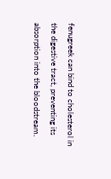fenugreek can bind to cholesterol in the digestive tract, preventing its absorption into the bloodstream.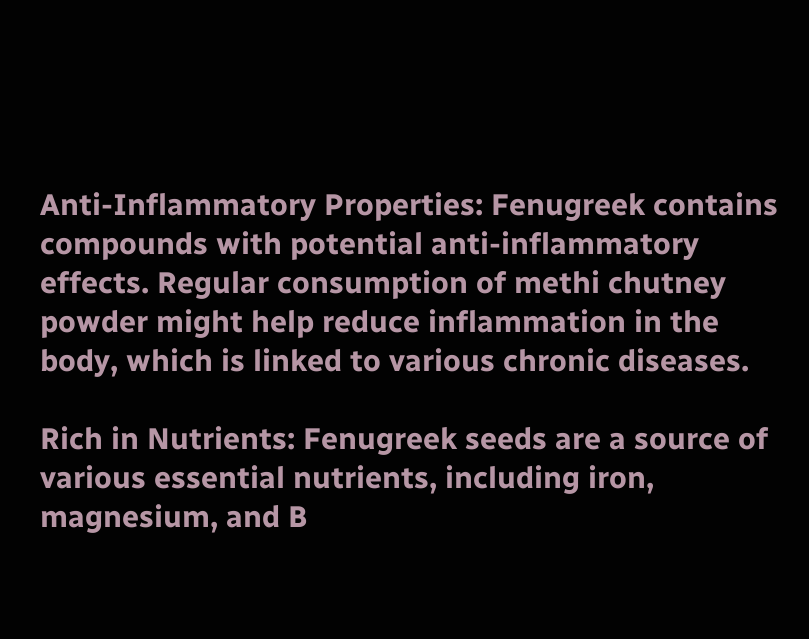Anti-Inflammatory Properties: Fenugreek contains compounds with potential anti-inflammatory effects. Regular consumption of methi chutney powder might help reduce inflammation in the body, which is linked to various chronic diseases.

Rich in Nutrients: Fenugreek seeds are a source of various essential nutrients, including iron, magnesium, and B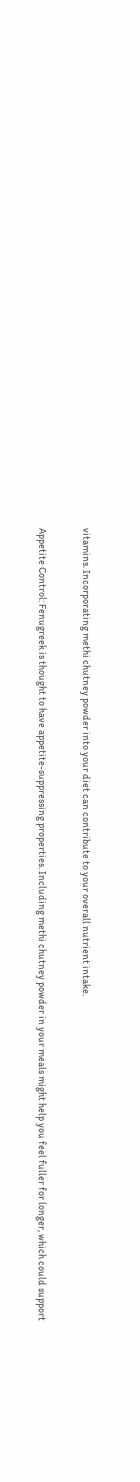vitamins. Incorporating methi chutney powder into your diet can contribute to your overall nutrient intake.

Appetite Control: Fenugreek is thought to have appetite-suppressing properties. Including methi chutney powder in your meals might help you feel fuller for longer, which could support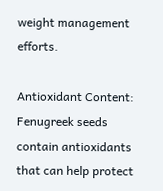weight management efforts.

Antioxidant Content: Fenugreek seeds contain antioxidants that can help protect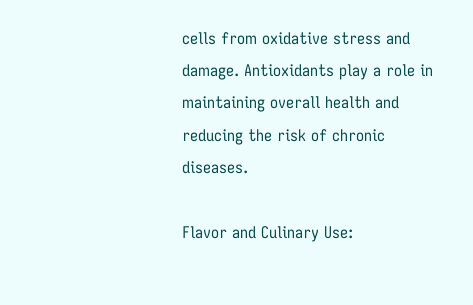cells from oxidative stress and damage. Antioxidants play a role in maintaining overall health and reducing the risk of chronic diseases.

Flavor and Culinary Use: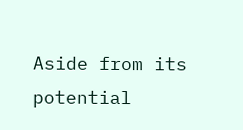Aside from its potential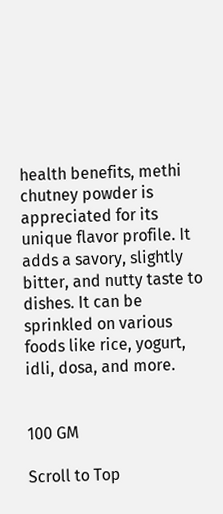health benefits, methi chutney powder is appreciated for its unique flavor profile. It adds a savory, slightly bitter, and nutty taste to dishes. It can be sprinkled on various foods like rice, yogurt, idli, dosa, and more.


100 GM

Scroll to Top